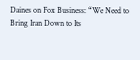Daines on Fox Business: “We Need to Bring Iran Down to Its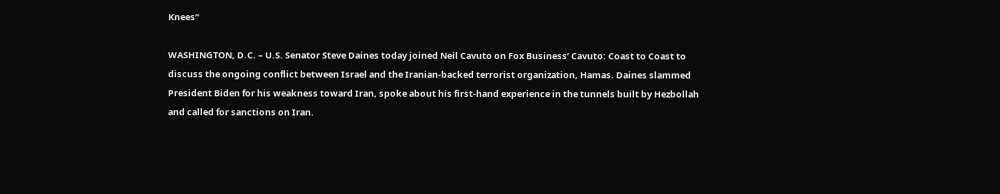Knees”

WASHINGTON, D.C. – U.S. Senator Steve Daines today joined Neil Cavuto on Fox Business’ Cavuto: Coast to Coast to discuss the ongoing conflict between Israel and the Iranian-backed terrorist organization, Hamas. Daines slammed President Biden for his weakness toward Iran, spoke about his first-hand experience in the tunnels built by Hezbollah and called for sanctions on Iran.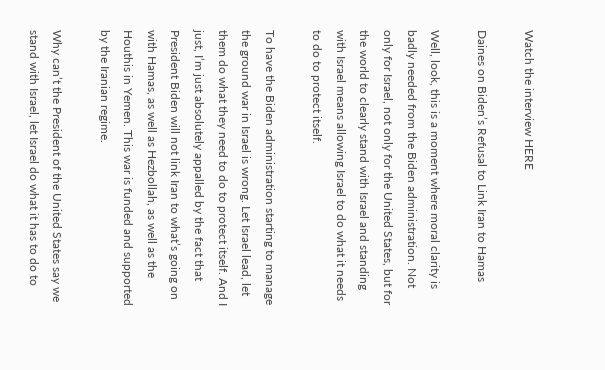Watch the interview HERE

Daines on Biden’s Refusal to Link Iran to Hamas

Well, look, this is a moment where moral clarity is badly needed from the Biden administration. Not only for Israel, not only for the United States, but for the world to clearly stand with Israel and standing with Israel means allowing Israel to do what it needs to do to protect itself.

To have the Biden administration starting to manage the ground war in Israel is wrong. Let Israel lead, let them do what they need to do to protect itself. And I just, I’m just absolutely appalled by the fact that President Biden will not link Iran to what’s going on with Hamas, as well as Hezbollah, as well as the Houthis in Yemen. This war is funded and supported by the Iranian regime.

Why can’t the President of the United States say we stand with Israel, let Israel do what it has to do to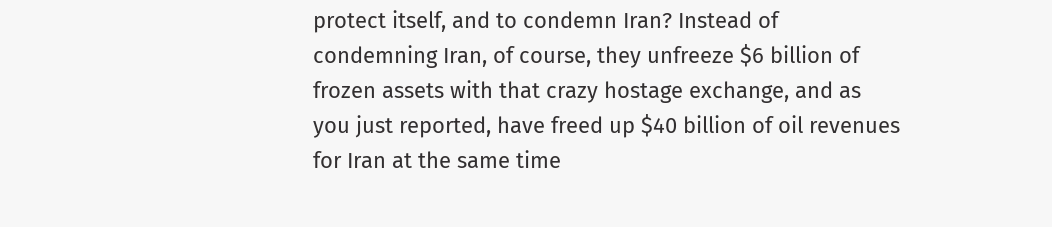protect itself, and to condemn Iran? Instead of condemning Iran, of course, they unfreeze $6 billion of frozen assets with that crazy hostage exchange, and as you just reported, have freed up $40 billion of oil revenues for Iran at the same time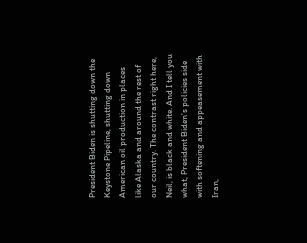President Biden is shutting down the Keystone Pipeline, shutting down American oil production in places like Alaska and around the rest of our country. The contrast right here, Neil, is black and white. And I tell you what, President Biden’s policies side with softening and appeasement with Iran,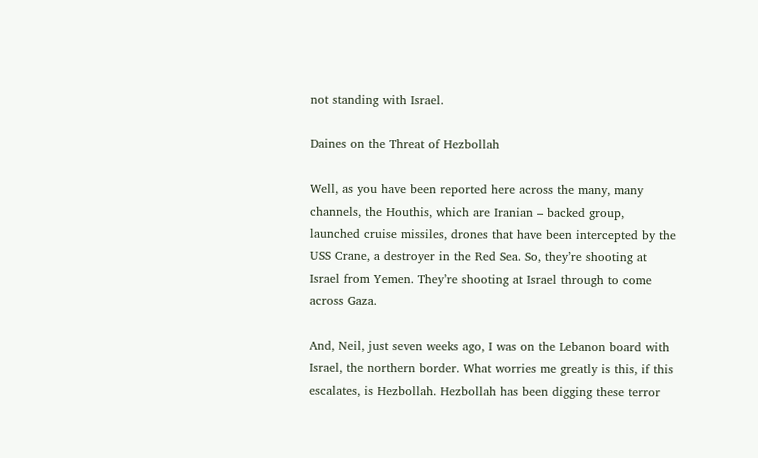not standing with Israel.

Daines on the Threat of Hezbollah

Well, as you have been reported here across the many, many channels, the Houthis, which are Iranian – backed group, launched cruise missiles, drones that have been intercepted by the USS Crane, a destroyer in the Red Sea. So, they’re shooting at Israel from Yemen. They’re shooting at Israel through to come across Gaza.

And, Neil, just seven weeks ago, I was on the Lebanon board with Israel, the northern border. What worries me greatly is this, if this escalates, is Hezbollah. Hezbollah has been digging these terror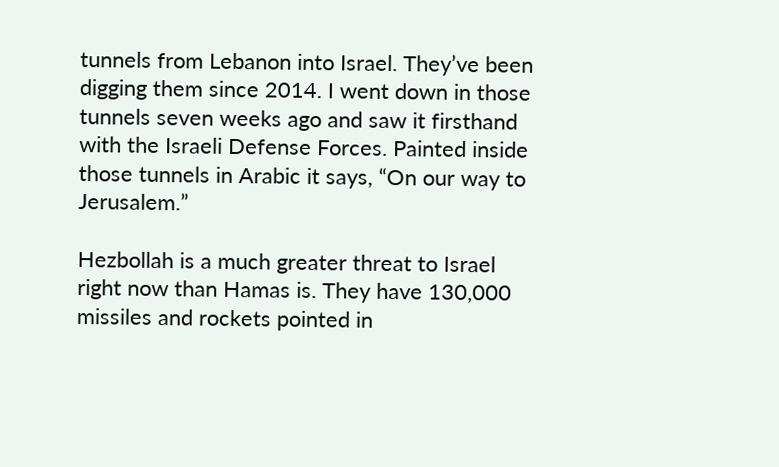tunnels from Lebanon into Israel. They’ve been digging them since 2014. I went down in those tunnels seven weeks ago and saw it firsthand with the Israeli Defense Forces. Painted inside those tunnels in Arabic it says, “On our way to Jerusalem.”

Hezbollah is a much greater threat to Israel right now than Hamas is. They have 130,000 missiles and rockets pointed in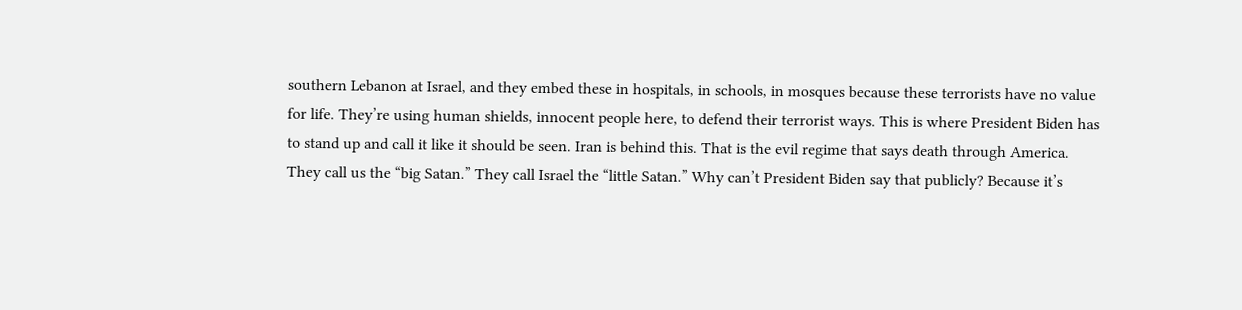southern Lebanon at Israel, and they embed these in hospitals, in schools, in mosques because these terrorists have no value for life. They’re using human shields, innocent people here, to defend their terrorist ways. This is where President Biden has to stand up and call it like it should be seen. Iran is behind this. That is the evil regime that says death through America. They call us the “big Satan.” They call Israel the “little Satan.” Why can’t President Biden say that publicly? Because it’s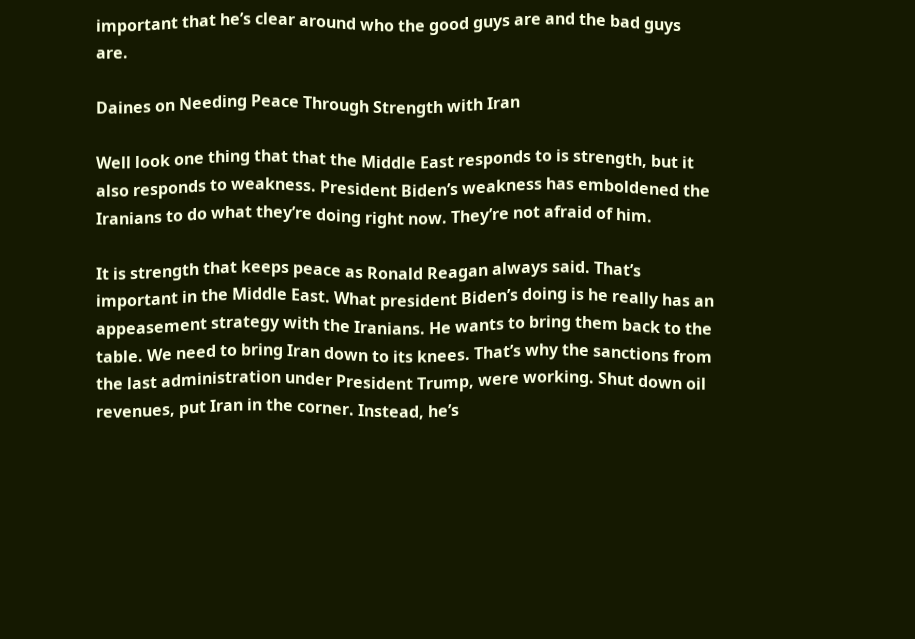important that he’s clear around who the good guys are and the bad guys are.

Daines on Needing Peace Through Strength with Iran

Well look one thing that that the Middle East responds to is strength, but it also responds to weakness. President Biden’s weakness has emboldened the Iranians to do what they’re doing right now. They’re not afraid of him.

It is strength that keeps peace as Ronald Reagan always said. That’s important in the Middle East. What president Biden’s doing is he really has an appeasement strategy with the Iranians. He wants to bring them back to the table. We need to bring Iran down to its knees. That’s why the sanctions from the last administration under President Trump, were working. Shut down oil revenues, put Iran in the corner. Instead, he’s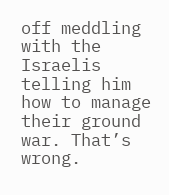off meddling with the Israelis telling him how to manage their ground war. That’s wrong.